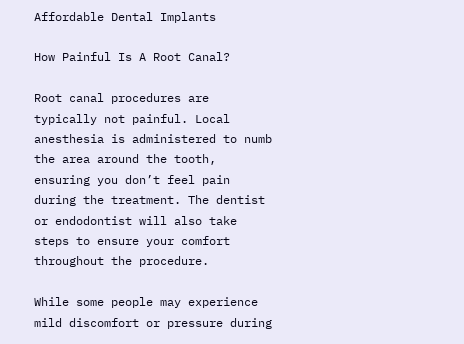Affordable Dental Implants

How Painful Is A Root Canal?

Root canal procedures are typically not painful. Local anesthesia is administered to numb the area around the tooth, ensuring you don’t feel pain during the treatment. The dentist or endodontist will also take steps to ensure your comfort throughout the procedure.

While some people may experience mild discomfort or pressure during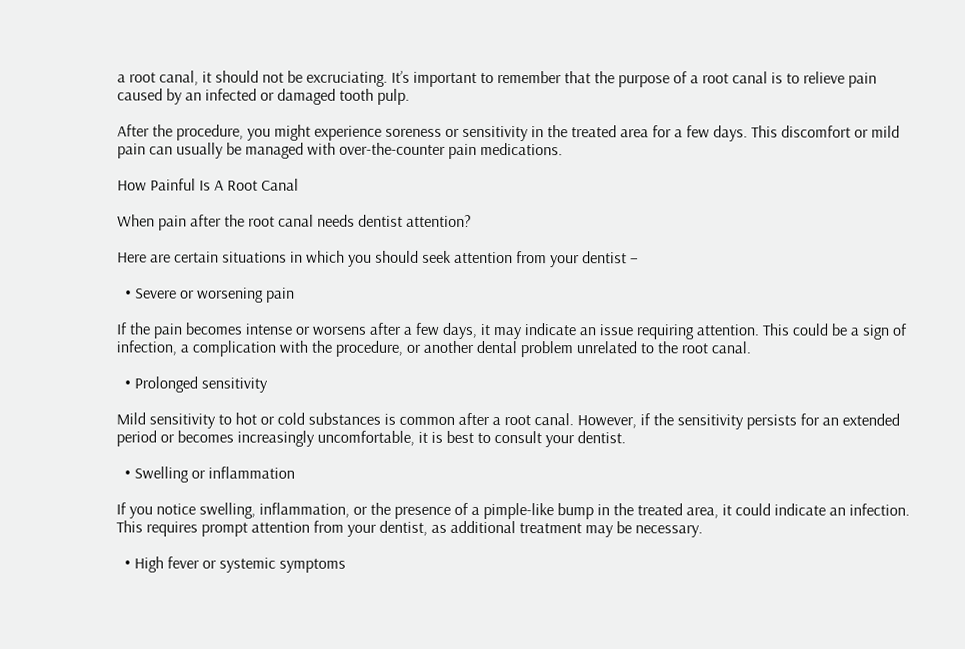a root canal, it should not be excruciating. It’s important to remember that the purpose of a root canal is to relieve pain caused by an infected or damaged tooth pulp.

After the procedure, you might experience soreness or sensitivity in the treated area for a few days. This discomfort or mild pain can usually be managed with over-the-counter pain medications.

How Painful Is A Root Canal

When pain after the root canal needs dentist attention?

Here are certain situations in which you should seek attention from your dentist –

  • Severe or worsening pain

If the pain becomes intense or worsens after a few days, it may indicate an issue requiring attention. This could be a sign of infection, a complication with the procedure, or another dental problem unrelated to the root canal.

  • Prolonged sensitivity

Mild sensitivity to hot or cold substances is common after a root canal. However, if the sensitivity persists for an extended period or becomes increasingly uncomfortable, it is best to consult your dentist.

  • Swelling or inflammation

If you notice swelling, inflammation, or the presence of a pimple-like bump in the treated area, it could indicate an infection. This requires prompt attention from your dentist, as additional treatment may be necessary.

  • High fever or systemic symptoms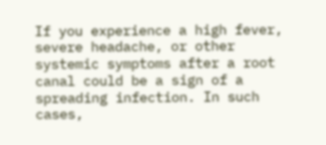If you experience a high fever, severe headache, or other systemic symptoms after a root canal could be a sign of a spreading infection. In such cases,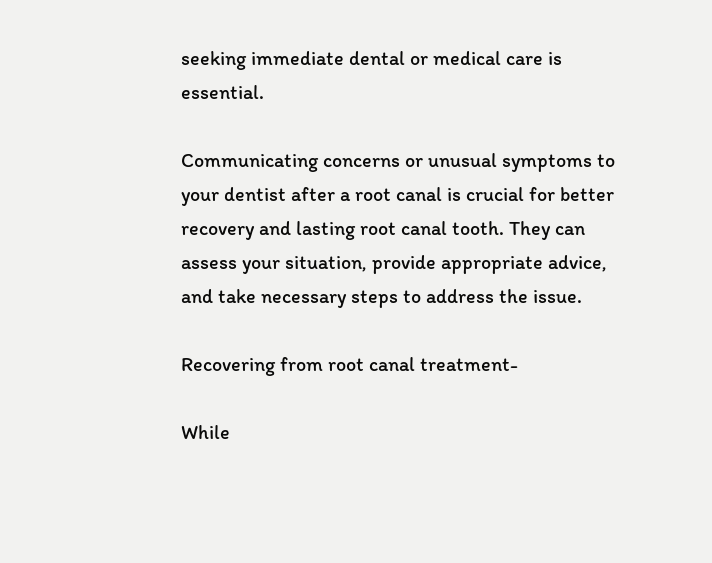seeking immediate dental or medical care is essential.

Communicating concerns or unusual symptoms to your dentist after a root canal is crucial for better recovery and lasting root canal tooth. They can assess your situation, provide appropriate advice, and take necessary steps to address the issue.

Recovering from root canal treatment-

While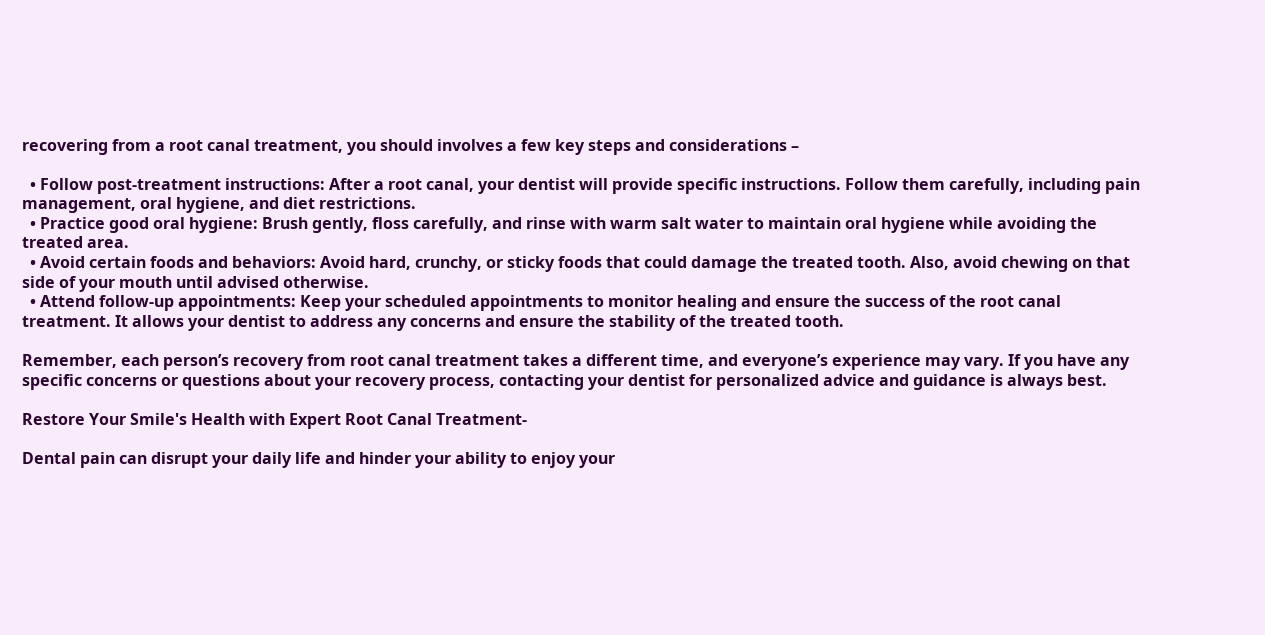recovering from a root canal treatment, you should involves a few key steps and considerations –

  • Follow post-treatment instructions: After a root canal, your dentist will provide specific instructions. Follow them carefully, including pain management, oral hygiene, and diet restrictions.
  • Practice good oral hygiene: Brush gently, floss carefully, and rinse with warm salt water to maintain oral hygiene while avoiding the treated area.
  • Avoid certain foods and behaviors: Avoid hard, crunchy, or sticky foods that could damage the treated tooth. Also, avoid chewing on that side of your mouth until advised otherwise.
  • Attend follow-up appointments: Keep your scheduled appointments to monitor healing and ensure the success of the root canal treatment. It allows your dentist to address any concerns and ensure the stability of the treated tooth.

Remember, each person’s recovery from root canal treatment takes a different time, and everyone’s experience may vary. If you have any specific concerns or questions about your recovery process, contacting your dentist for personalized advice and guidance is always best.

Restore Your Smile's Health with Expert Root Canal Treatment-

Dental pain can disrupt your daily life and hinder your ability to enjoy your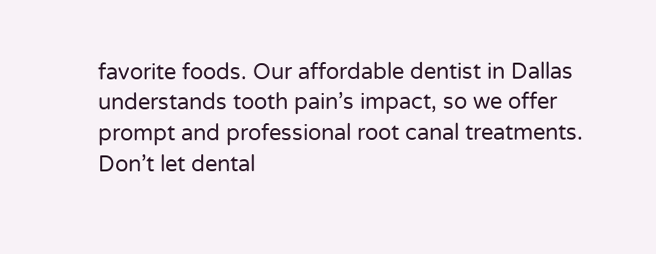favorite foods. Our affordable dentist in Dallas understands tooth pain’s impact, so we offer prompt and professional root canal treatments. Don’t let dental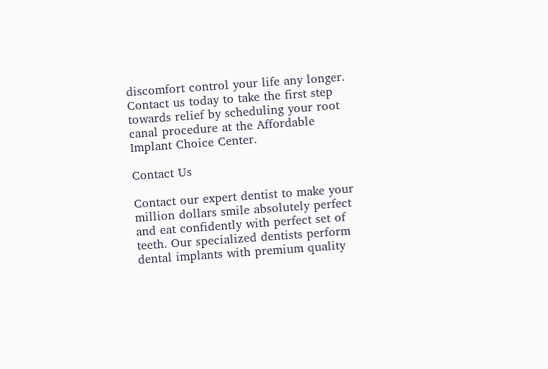discomfort control your life any longer. Contact us today to take the first step towards relief by scheduling your root canal procedure at the Affordable Implant Choice Center.

Contact Us

Contact our expert dentist to make your million dollars smile absolutely perfect and eat confidently with perfect set of teeth. Our specialized dentists perform dental implants with premium quality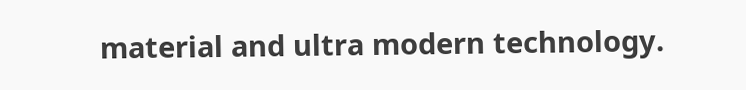material and ultra modern technology.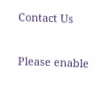Contact Us

Please enable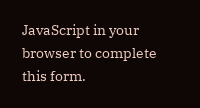JavaScript in your browser to complete this form.